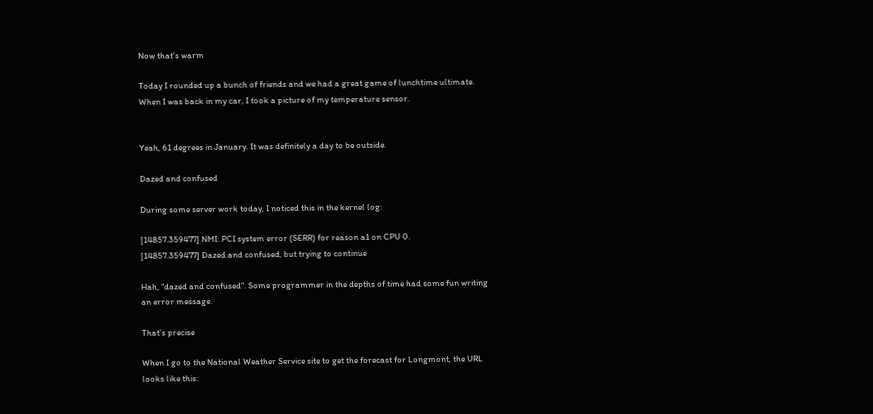Now that’s warm

Today I rounded up a bunch of friends and we had a great game of lunchtime ultimate. When I was back in my car, I took a picture of my temperature sensor.


Yeah, 61 degrees in January. It was definitely a day to be outside.

Dazed and confused

During some server work today, I noticed this in the kernel log:

[14857.359477] NMI: PCI system error (SERR) for reason a1 on CPU 0.
[14857.359477] Dazed and confused, but trying to continue

Hah, “dazed and confused”. Some programmer in the depths of time had some fun writing an error message.

That’s precise

When I go to the National Weather Service site to get the forecast for Longmont, the URL looks like this: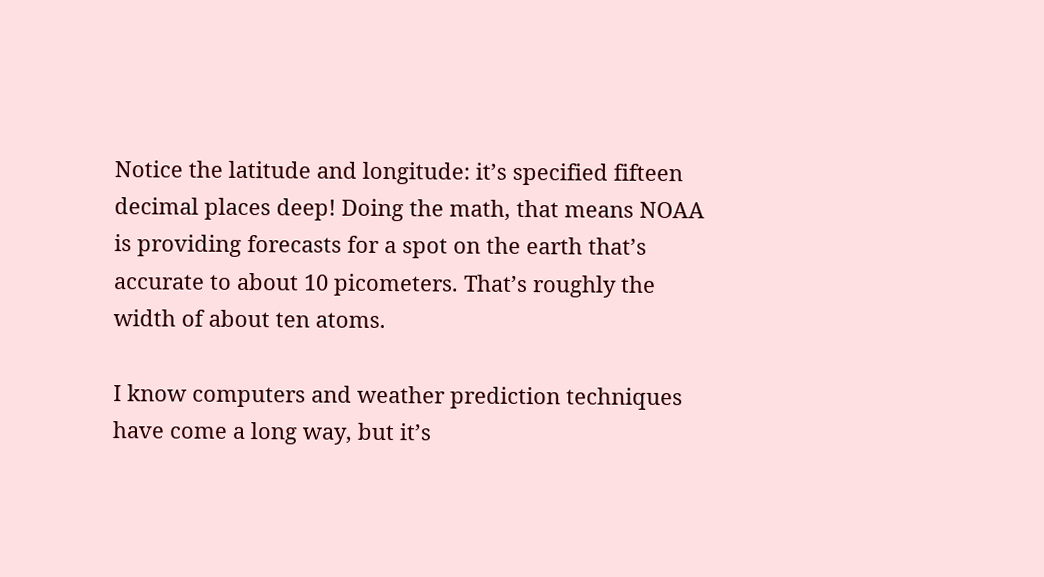Notice the latitude and longitude: it’s specified fifteen decimal places deep! Doing the math, that means NOAA is providing forecasts for a spot on the earth that’s accurate to about 10 picometers. That’s roughly the width of about ten atoms.

I know computers and weather prediction techniques have come a long way, but it’s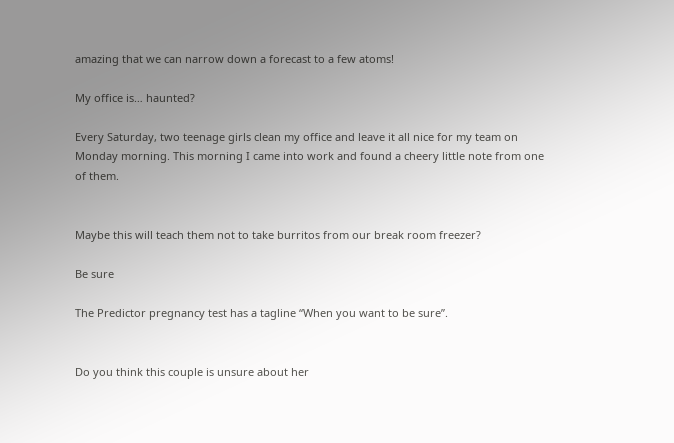amazing that we can narrow down a forecast to a few atoms!

My office is… haunted?

Every Saturday, two teenage girls clean my office and leave it all nice for my team on Monday morning. This morning I came into work and found a cheery little note from one of them.


Maybe this will teach them not to take burritos from our break room freezer?

Be sure

The Predictor pregnancy test has a tagline “When you want to be sure”.


Do you think this couple is unsure about her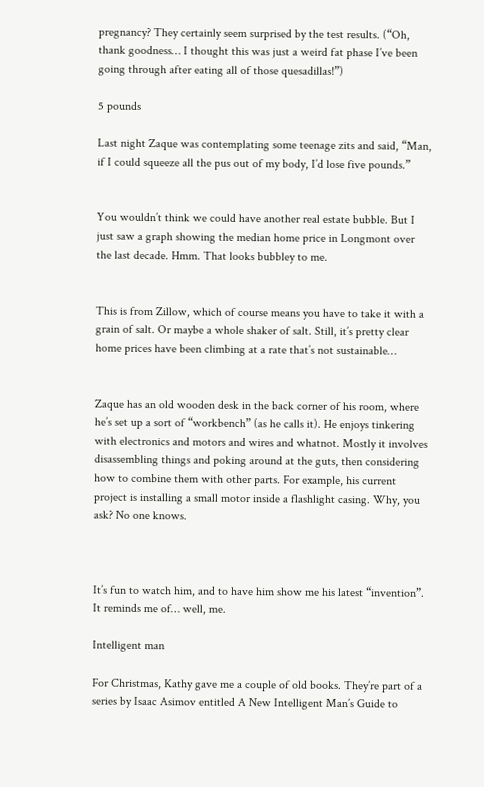pregnancy? They certainly seem surprised by the test results. (“Oh, thank goodness… I thought this was just a weird fat phase I’ve been going through after eating all of those quesadillas!”)

5 pounds

Last night Zaque was contemplating some teenage zits and said, “Man, if I could squeeze all the pus out of my body, I’d lose five pounds.”


You wouldn’t think we could have another real estate bubble. But I just saw a graph showing the median home price in Longmont over the last decade. Hmm. That looks bubbley to me.


This is from Zillow, which of course means you have to take it with a grain of salt. Or maybe a whole shaker of salt. Still, it’s pretty clear home prices have been climbing at a rate that’s not sustainable…


Zaque has an old wooden desk in the back corner of his room, where he’s set up a sort of “workbench” (as he calls it). He enjoys tinkering with electronics and motors and wires and whatnot. Mostly it involves disassembling things and poking around at the guts, then considering how to combine them with other parts. For example, his current project is installing a small motor inside a flashlight casing. Why, you ask? No one knows.



It’s fun to watch him, and to have him show me his latest “invention”. It reminds me of… well, me.

Intelligent man

For Christmas, Kathy gave me a couple of old books. They’re part of a series by Isaac Asimov entitled A New Intelligent Man’s Guide to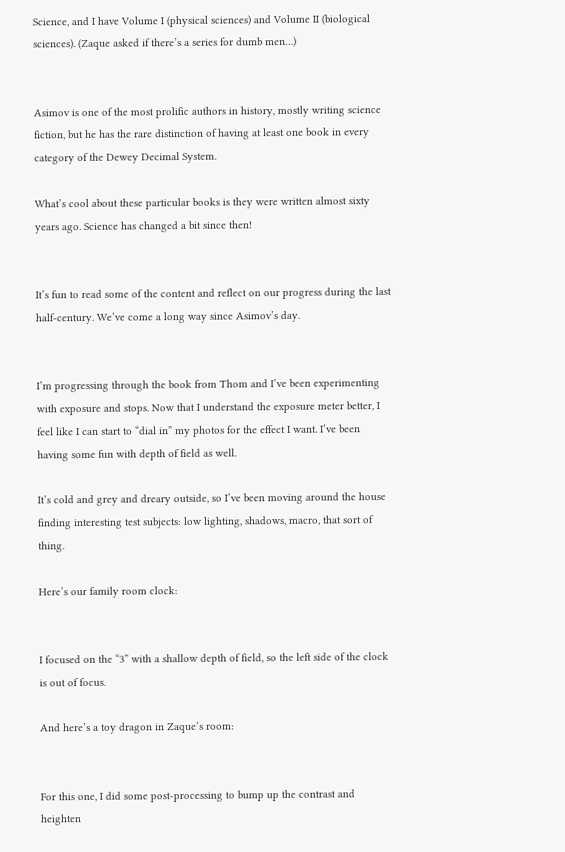Science, and I have Volume I (physical sciences) and Volume II (biological sciences). (Zaque asked if there’s a series for dumb men…)


Asimov is one of the most prolific authors in history, mostly writing science fiction, but he has the rare distinction of having at least one book in every category of the Dewey Decimal System.

What’s cool about these particular books is they were written almost sixty years ago. Science has changed a bit since then!


It’s fun to read some of the content and reflect on our progress during the last half-century. We’ve come a long way since Asimov’s day.


I’m progressing through the book from Thom and I’ve been experimenting with exposure and stops. Now that I understand the exposure meter better, I feel like I can start to “dial in” my photos for the effect I want. I’ve been having some fun with depth of field as well.

It’s cold and grey and dreary outside, so I’ve been moving around the house finding interesting test subjects: low lighting, shadows, macro, that sort of thing.

Here’s our family room clock:


I focused on the “3” with a shallow depth of field, so the left side of the clock is out of focus.

And here’s a toy dragon in Zaque’s room:


For this one, I did some post-processing to bump up the contrast and heighten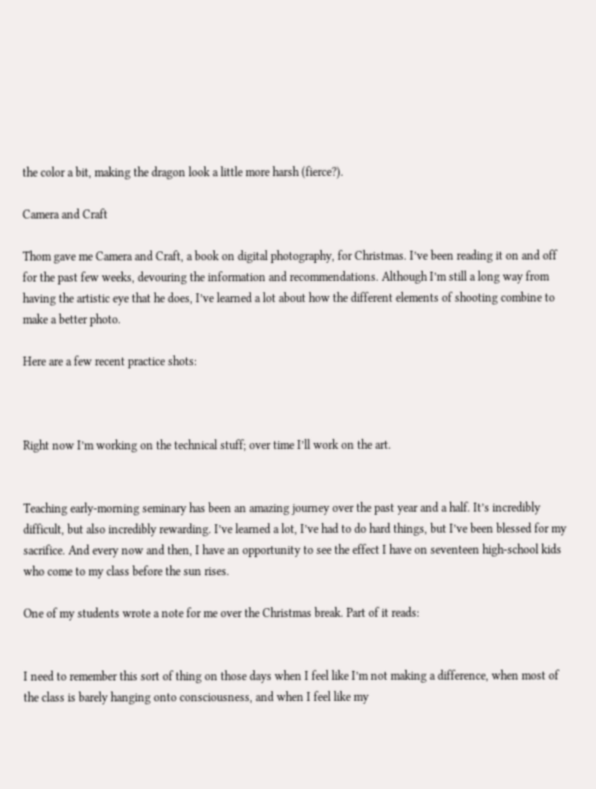the color a bit, making the dragon look a little more harsh (fierce?).

Camera and Craft

Thom gave me Camera and Craft, a book on digital photography, for Christmas. I’ve been reading it on and off for the past few weeks, devouring the information and recommendations. Although I’m still a long way from having the artistic eye that he does, I’ve learned a lot about how the different elements of shooting combine to make a better photo.

Here are a few recent practice shots:



Right now I’m working on the technical stuff; over time I’ll work on the art.


Teaching early-morning seminary has been an amazing journey over the past year and a half. It’s incredibly difficult, but also incredibly rewarding. I’ve learned a lot, I’ve had to do hard things, but I’ve been blessed for my sacrifice. And every now and then, I have an opportunity to see the effect I have on seventeen high-school kids who come to my class before the sun rises.

One of my students wrote a note for me over the Christmas break. Part of it reads:


I need to remember this sort of thing on those days when I feel like I’m not making a difference, when most of the class is barely hanging onto consciousness, and when I feel like my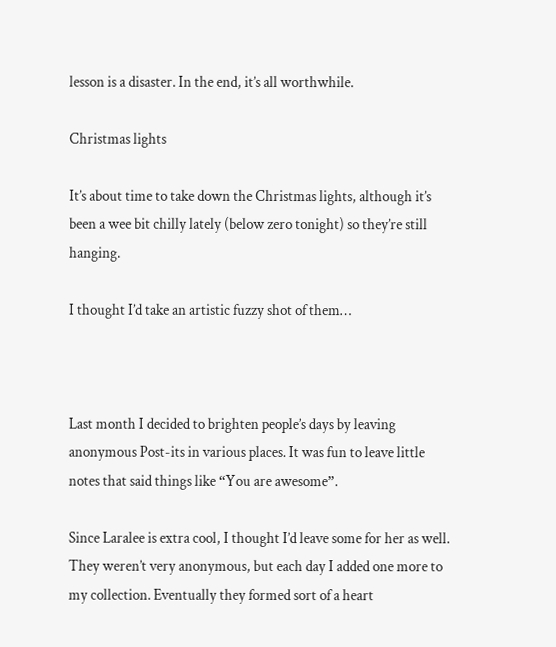lesson is a disaster. In the end, it’s all worthwhile.

Christmas lights

It’s about time to take down the Christmas lights, although it’s been a wee bit chilly lately (below zero tonight) so they’re still hanging.

I thought I’d take an artistic fuzzy shot of them…



Last month I decided to brighten people’s days by leaving anonymous Post-its in various places. It was fun to leave little notes that said things like “You are awesome”.

Since Laralee is extra cool, I thought I’d leave some for her as well. They weren’t very anonymous, but each day I added one more to my collection. Eventually they formed sort of a heart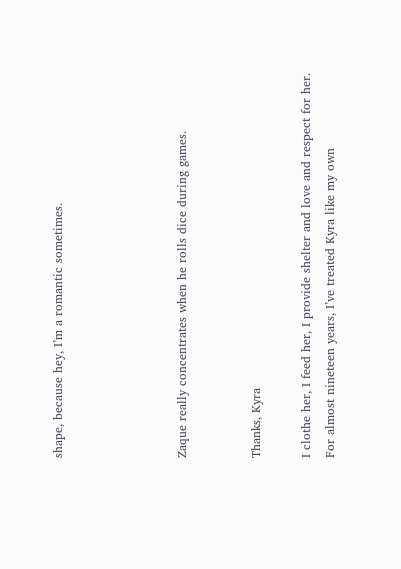shape, because hey, I’m a romantic sometimes.




Zaque really concentrates when he rolls dice during games.


Thanks, Kyra

I clothe her, I feed her, I provide shelter and love and respect for her. For almost nineteen years, I’ve treated Kyra like my own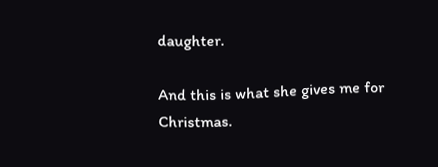daughter.

And this is what she gives me for Christmas.